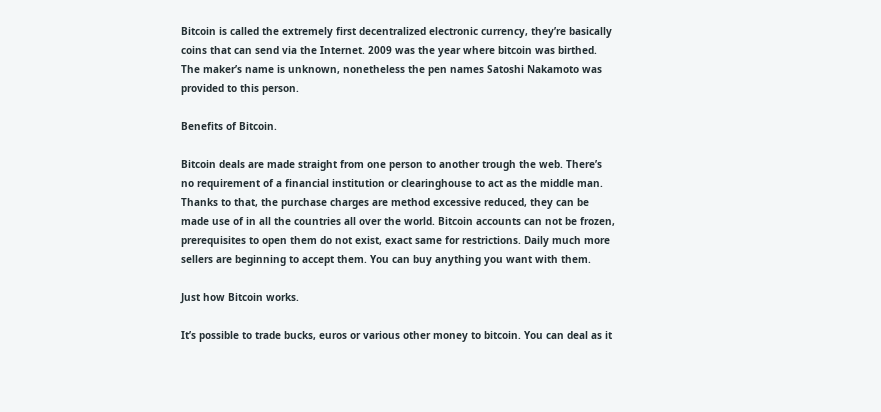Bitcoin is called the extremely first decentralized electronic currency, they’re basically coins that can send via the Internet. 2009 was the year where bitcoin was birthed. The maker’s name is unknown, nonetheless the pen names Satoshi Nakamoto was provided to this person.

Benefits of Bitcoin.

Bitcoin deals are made straight from one person to another trough the web. There’s no requirement of a financial institution or clearinghouse to act as the middle man. Thanks to that, the purchase charges are method excessive reduced, they can be made use of in all the countries all over the world. Bitcoin accounts can not be frozen, prerequisites to open them do not exist, exact same for restrictions. Daily much more sellers are beginning to accept them. You can buy anything you want with them.

Just how Bitcoin works.

It’s possible to trade bucks, euros or various other money to bitcoin. You can deal as it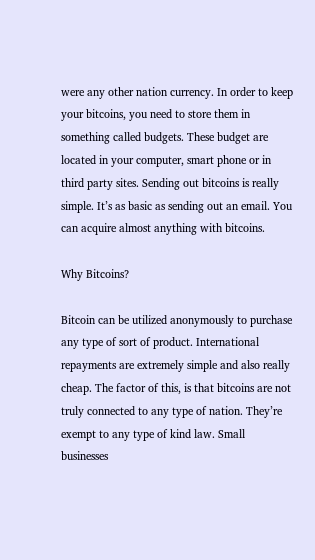were any other nation currency. In order to keep your bitcoins, you need to store them in something called budgets. These budget are located in your computer, smart phone or in third party sites. Sending out bitcoins is really simple. It’s as basic as sending out an email. You can acquire almost anything with bitcoins.

Why Bitcoins?

Bitcoin can be utilized anonymously to purchase any type of sort of product. International repayments are extremely simple and also really cheap. The factor of this, is that bitcoins are not truly connected to any type of nation. They’re exempt to any type of kind law. Small businesses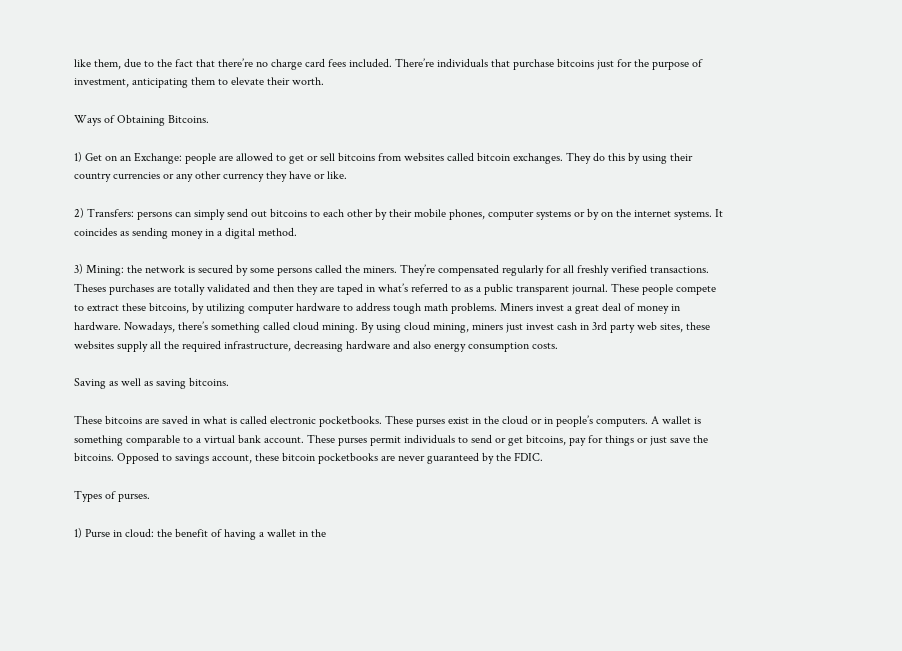like them, due to the fact that there’re no charge card fees included. There’re individuals that purchase bitcoins just for the purpose of investment, anticipating them to elevate their worth.

Ways of Obtaining Bitcoins.

1) Get on an Exchange: people are allowed to get or sell bitcoins from websites called bitcoin exchanges. They do this by using their country currencies or any other currency they have or like.

2) Transfers: persons can simply send out bitcoins to each other by their mobile phones, computer systems or by on the internet systems. It coincides as sending money in a digital method.

3) Mining: the network is secured by some persons called the miners. They’re compensated regularly for all freshly verified transactions. Theses purchases are totally validated and then they are taped in what’s referred to as a public transparent journal. These people compete to extract these bitcoins, by utilizing computer hardware to address tough math problems. Miners invest a great deal of money in hardware. Nowadays, there’s something called cloud mining. By using cloud mining, miners just invest cash in 3rd party web sites, these websites supply all the required infrastructure, decreasing hardware and also energy consumption costs.

Saving as well as saving bitcoins.

These bitcoins are saved in what is called electronic pocketbooks. These purses exist in the cloud or in people’s computers. A wallet is something comparable to a virtual bank account. These purses permit individuals to send or get bitcoins, pay for things or just save the bitcoins. Opposed to savings account, these bitcoin pocketbooks are never guaranteed by the FDIC.

Types of purses.

1) Purse in cloud: the benefit of having a wallet in the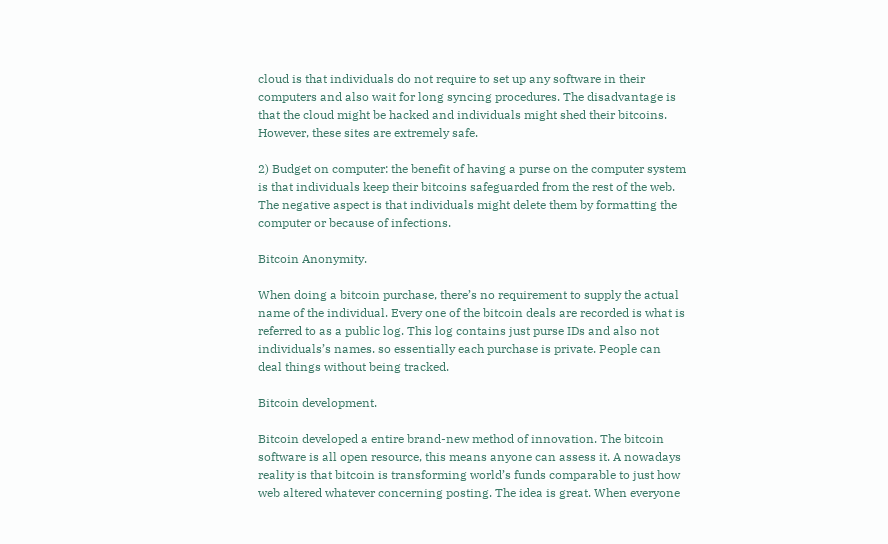cloud is that individuals do not require to set up any software in their computers and also wait for long syncing procedures. The disadvantage is that the cloud might be hacked and individuals might shed their bitcoins. However, these sites are extremely safe.

2) Budget on computer: the benefit of having a purse on the computer system is that individuals keep their bitcoins safeguarded from the rest of the web. The negative aspect is that individuals might delete them by formatting the computer or because of infections.

Bitcoin Anonymity.

When doing a bitcoin purchase, there’s no requirement to supply the actual name of the individual. Every one of the bitcoin deals are recorded is what is referred to as a public log. This log contains just purse IDs and also not individuals’s names. so essentially each purchase is private. People can deal things without being tracked.

Bitcoin development.

Bitcoin developed a entire brand-new method of innovation. The bitcoin software is all open resource, this means anyone can assess it. A nowadays reality is that bitcoin is transforming world’s funds comparable to just how web altered whatever concerning posting. The idea is great. When everyone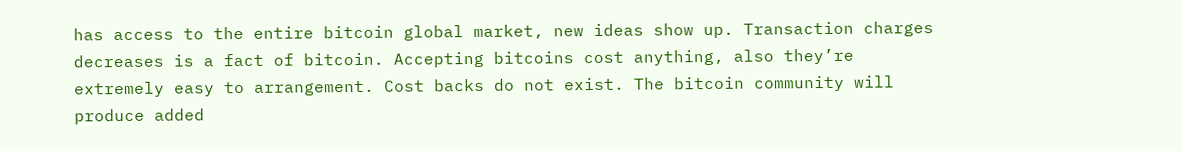has access to the entire bitcoin global market, new ideas show up. Transaction charges decreases is a fact of bitcoin. Accepting bitcoins cost anything, also they’re extremely easy to arrangement. Cost backs do not exist. The bitcoin community will produce added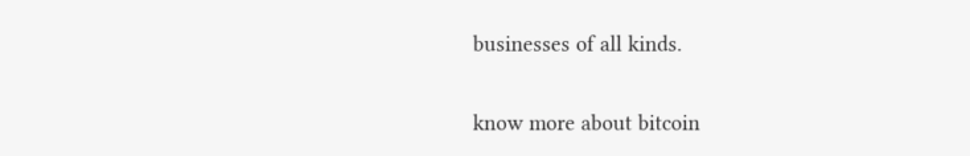businesses of all kinds.

know more about bitcoin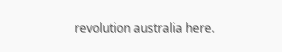revolution australia here.